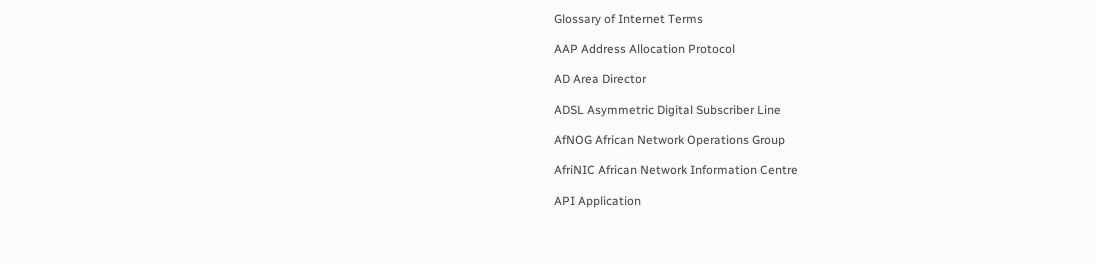Glossary of Internet Terms

AAP Address Allocation Protocol

AD Area Director

ADSL Asymmetric Digital Subscriber Line

AfNOG African Network Operations Group

AfriNIC African Network Information Centre

API Application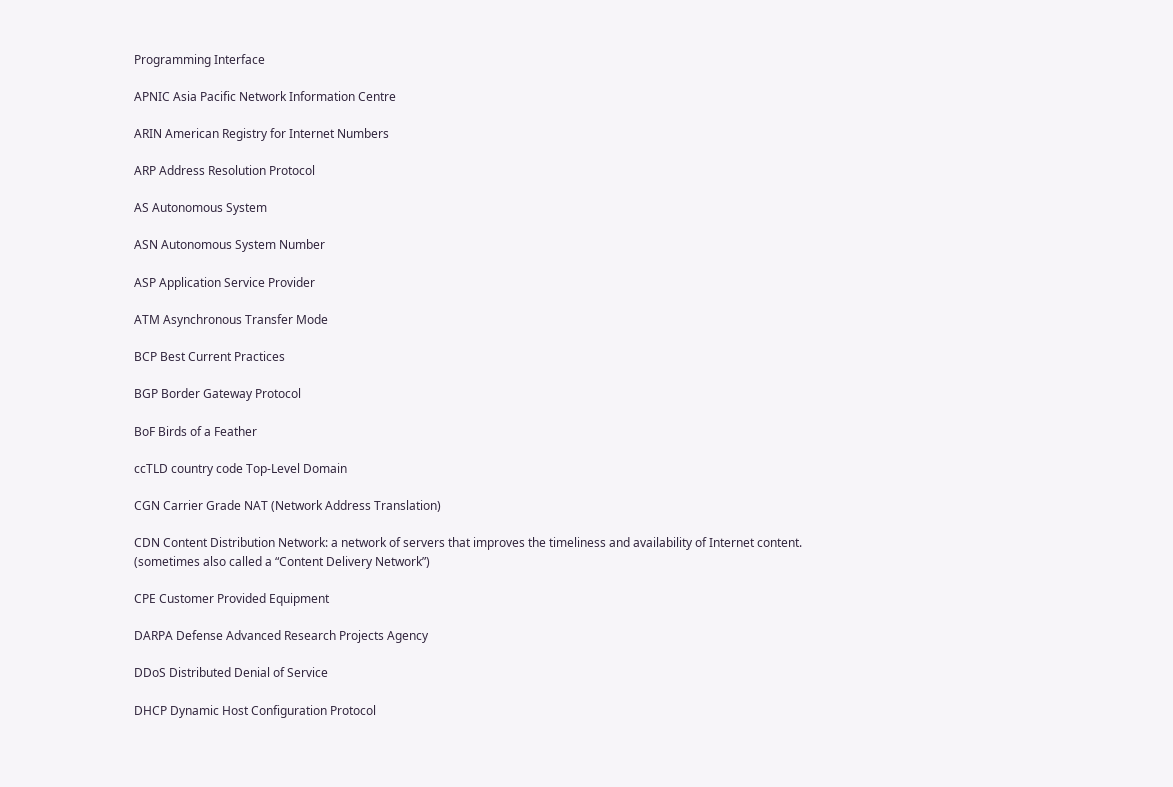Programming Interface

APNIC Asia Pacific Network Information Centre

ARIN American Registry for Internet Numbers

ARP Address Resolution Protocol

AS Autonomous System

ASN Autonomous System Number

ASP Application Service Provider

ATM Asynchronous Transfer Mode

BCP Best Current Practices

BGP Border Gateway Protocol

BoF Birds of a Feather

ccTLD country code Top-Level Domain

CGN Carrier Grade NAT (Network Address Translation)

CDN Content Distribution Network: a network of servers that improves the timeliness and availability of Internet content. (sometimes also called a “Content Delivery Network”)

CPE Customer Provided Equipment

DARPA Defense Advanced Research Projects Agency

DDoS Distributed Denial of Service

DHCP Dynamic Host Configuration Protocol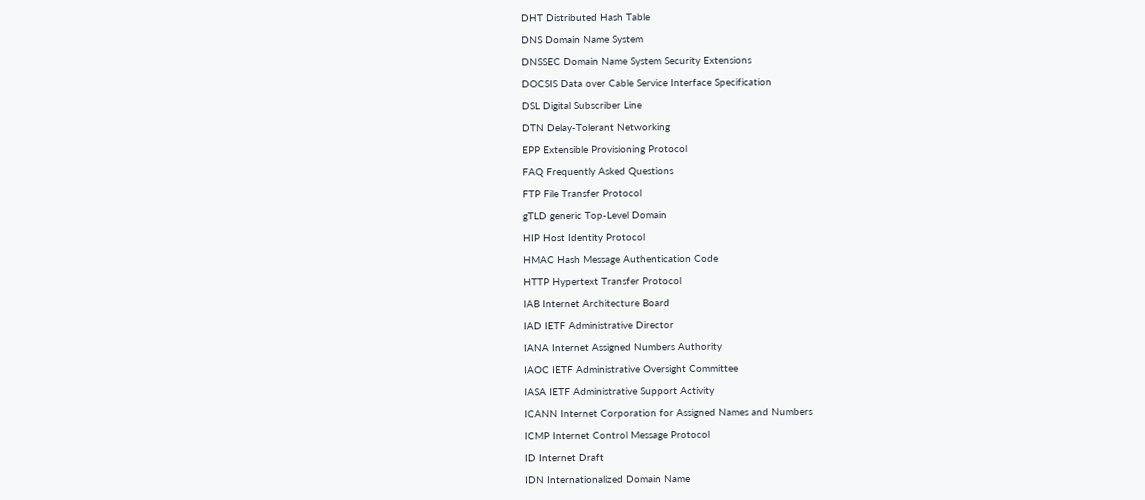DHT Distributed Hash Table

DNS Domain Name System

DNSSEC Domain Name System Security Extensions

DOCSIS Data over Cable Service Interface Specification

DSL Digital Subscriber Line

DTN Delay-Tolerant Networking

EPP Extensible Provisioning Protocol

FAQ Frequently Asked Questions

FTP File Transfer Protocol

gTLD generic Top-Level Domain

HIP Host Identity Protocol

HMAC Hash Message Authentication Code

HTTP Hypertext Transfer Protocol

IAB Internet Architecture Board

IAD IETF Administrative Director

IANA Internet Assigned Numbers Authority

IAOC IETF Administrative Oversight Committee

IASA IETF Administrative Support Activity

ICANN Internet Corporation for Assigned Names and Numbers

ICMP Internet Control Message Protocol

ID Internet Draft

IDN Internationalized Domain Name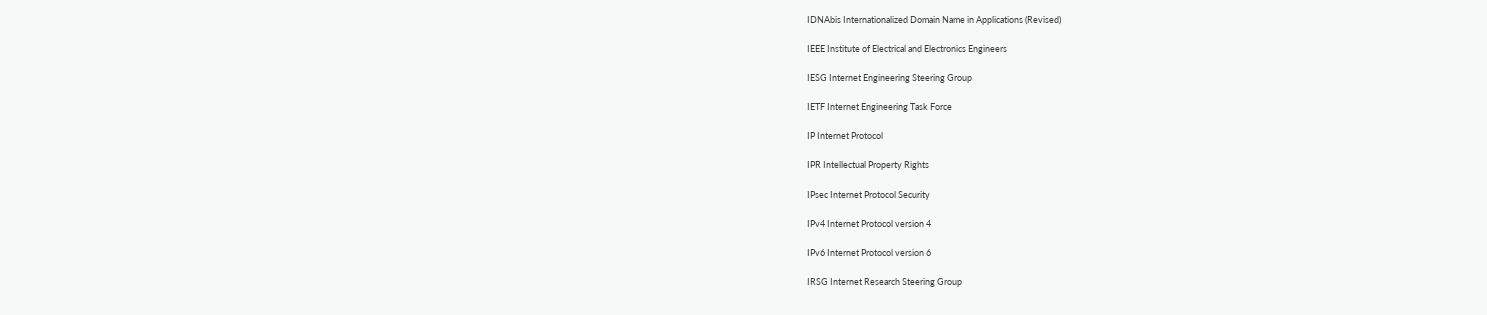IDNAbis Internationalized Domain Name in Applications (Revised)

IEEE Institute of Electrical and Electronics Engineers

IESG Internet Engineering Steering Group

IETF Internet Engineering Task Force

IP Internet Protocol

IPR Intellectual Property Rights

IPsec Internet Protocol Security

IPv4 Internet Protocol version 4

IPv6 Internet Protocol version 6

IRSG Internet Research Steering Group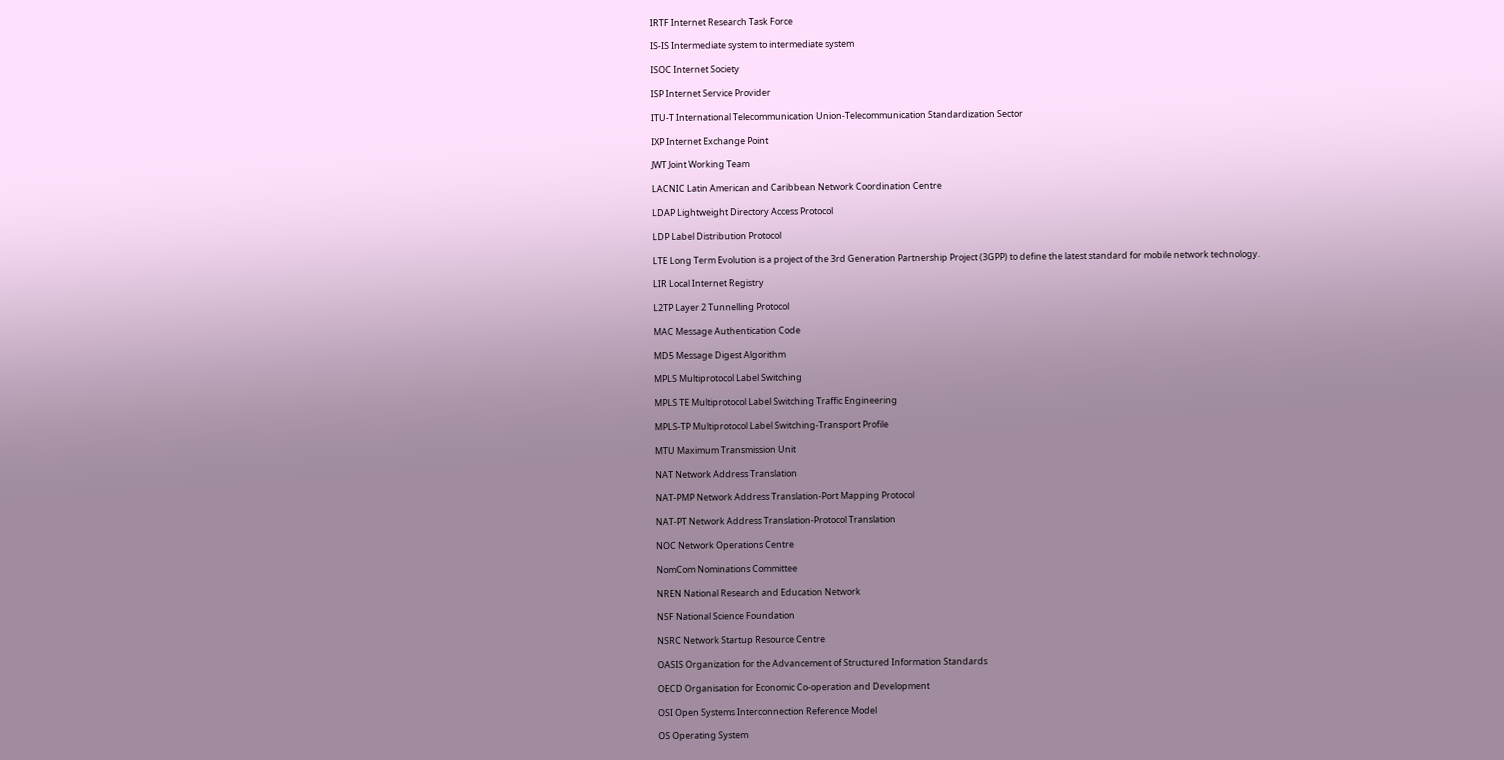IRTF Internet Research Task Force

IS-IS Intermediate system to intermediate system

ISOC Internet Society

ISP Internet Service Provider

ITU-T International Telecommunication Union-Telecommunication Standardization Sector

IXP Internet Exchange Point

JWT Joint Working Team

LACNIC Latin American and Caribbean Network Coordination Centre

LDAP Lightweight Directory Access Protocol

LDP Label Distribution Protocol

LTE Long Term Evolution is a project of the 3rd Generation Partnership Project (3GPP) to define the latest standard for mobile network technology.

LIR Local Internet Registry

L2TP Layer 2 Tunnelling Protocol

MAC Message Authentication Code

MD5 Message Digest Algorithm

MPLS Multiprotocol Label Switching

MPLS TE Multiprotocol Label Switching Traffic Engineering

MPLS-TP Multiprotocol Label Switching-Transport Profile

MTU Maximum Transmission Unit

NAT Network Address Translation

NAT-PMP Network Address Translation-Port Mapping Protocol

NAT-PT Network Address Translation-Protocol Translation

NOC Network Operations Centre

NomCom Nominations Committee

NREN National Research and Education Network

NSF National Science Foundation

NSRC Network Startup Resource Centre

OASIS Organization for the Advancement of Structured Information Standards

OECD Organisation for Economic Co-operation and Development

OSI Open Systems Interconnection Reference Model

OS Operating System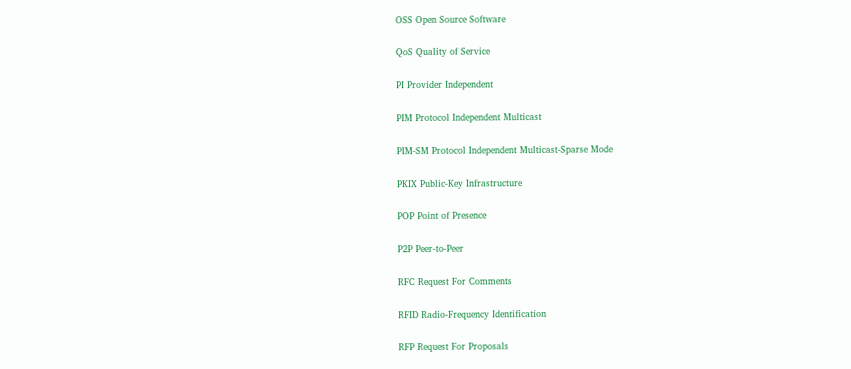OSS Open Source Software

QoS Quality of Service

PI Provider Independent

PIM Protocol Independent Multicast

PIM-SM Protocol Independent Multicast-Sparse Mode

PKIX Public-Key Infrastructure

POP Point of Presence

P2P Peer-to-Peer

RFC Request For Comments

RFID Radio-Frequency Identification

RFP Request For Proposals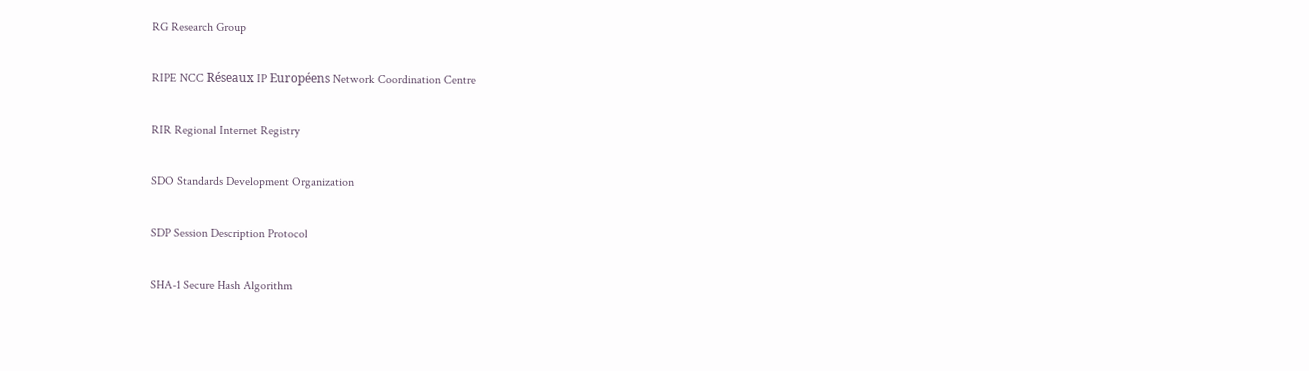RG Research Group

RIPE NCC Réseaux IP Européens Network Coordination Centre

RIR Regional Internet Registry

SDO Standards Development Organization

SDP Session Description Protocol

SHA-1 Secure Hash Algorithm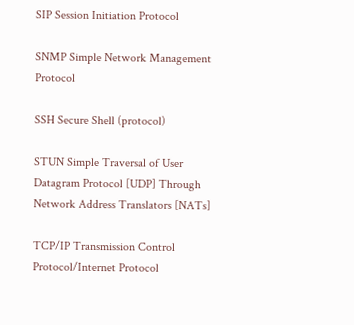SIP Session Initiation Protocol

SNMP Simple Network Management Protocol

SSH Secure Shell (protocol)

STUN Simple Traversal of User Datagram Protocol [UDP] Through Network Address Translators [NATs]

TCP/IP Transmission Control Protocol/Internet Protocol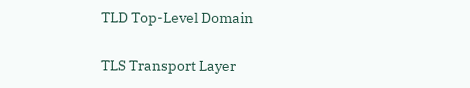TLD Top-Level Domain

TLS Transport Layer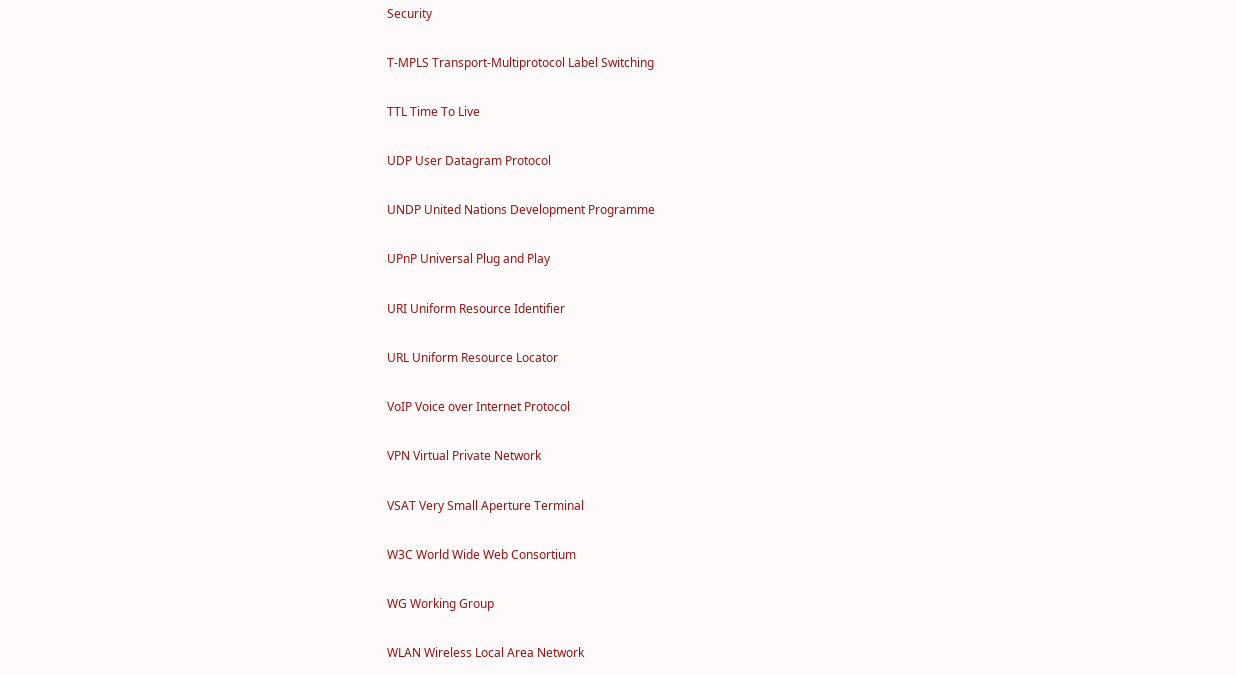Security

T-MPLS Transport-Multiprotocol Label Switching

TTL Time To Live

UDP User Datagram Protocol

UNDP United Nations Development Programme

UPnP Universal Plug and Play

URI Uniform Resource Identifier

URL Uniform Resource Locator

VoIP Voice over Internet Protocol

VPN Virtual Private Network

VSAT Very Small Aperture Terminal

W3C World Wide Web Consortium

WG Working Group

WLAN Wireless Local Area Network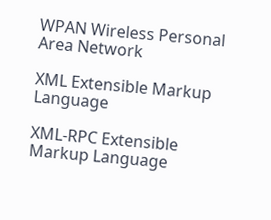WPAN Wireless Personal Area Network

XML Extensible Markup Language

XML-RPC Extensible Markup Language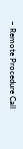– Remote Procedure Call